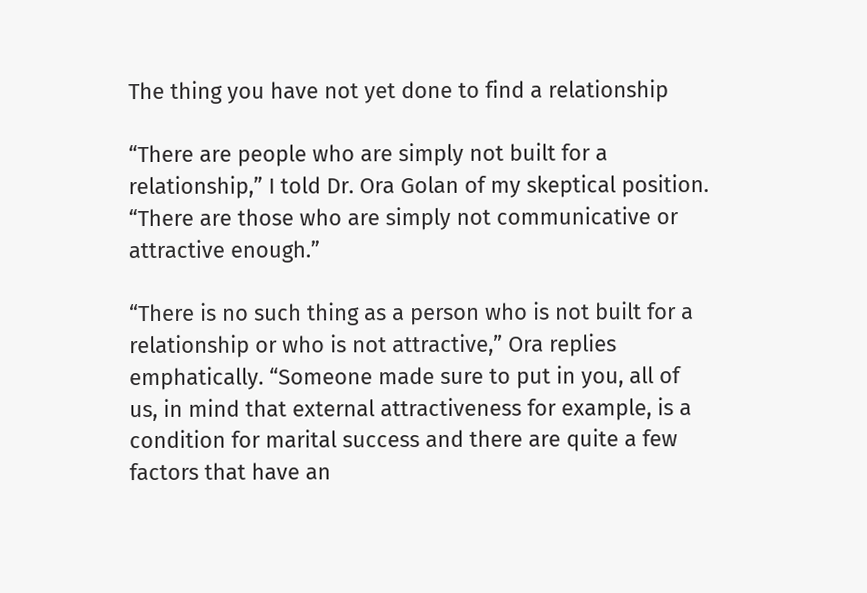The thing you have not yet done to find a relationship

“There are people who are simply not built for a relationship,” I told Dr. Ora Golan of my skeptical position. “There are those who are simply not communicative or attractive enough.”

“There is no such thing as a person who is not built for a relationship or who is not attractive,” Ora replies emphatically. “Someone made sure to put in you, all of us, in mind that external attractiveness for example, is a condition for marital success and there are quite a few factors that have an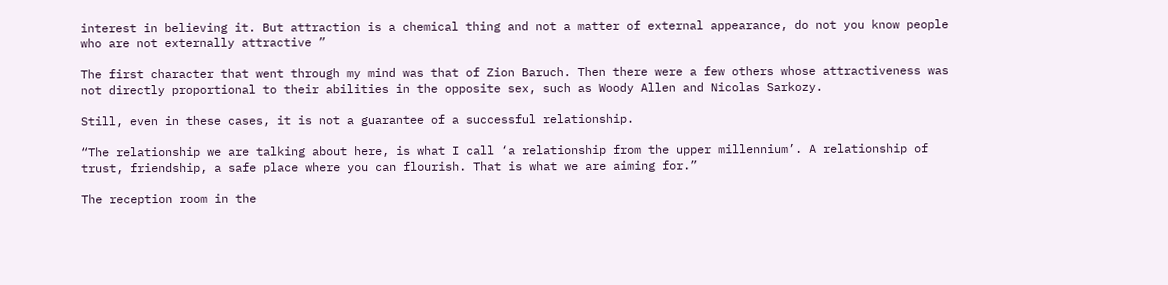interest in believing it. But attraction is a chemical thing and not a matter of external appearance, do not you know people who are not externally attractive ”

The first character that went through my mind was that of Zion Baruch. Then there were a few others whose attractiveness was not directly proportional to their abilities in the opposite sex, such as Woody Allen and Nicolas Sarkozy.

Still, even in these cases, it is not a guarantee of a successful relationship.

“The relationship we are talking about here, is what I call ‘a relationship from the upper millennium’. A relationship of trust, friendship, a safe place where you can flourish. That is what we are aiming for.”

The reception room in the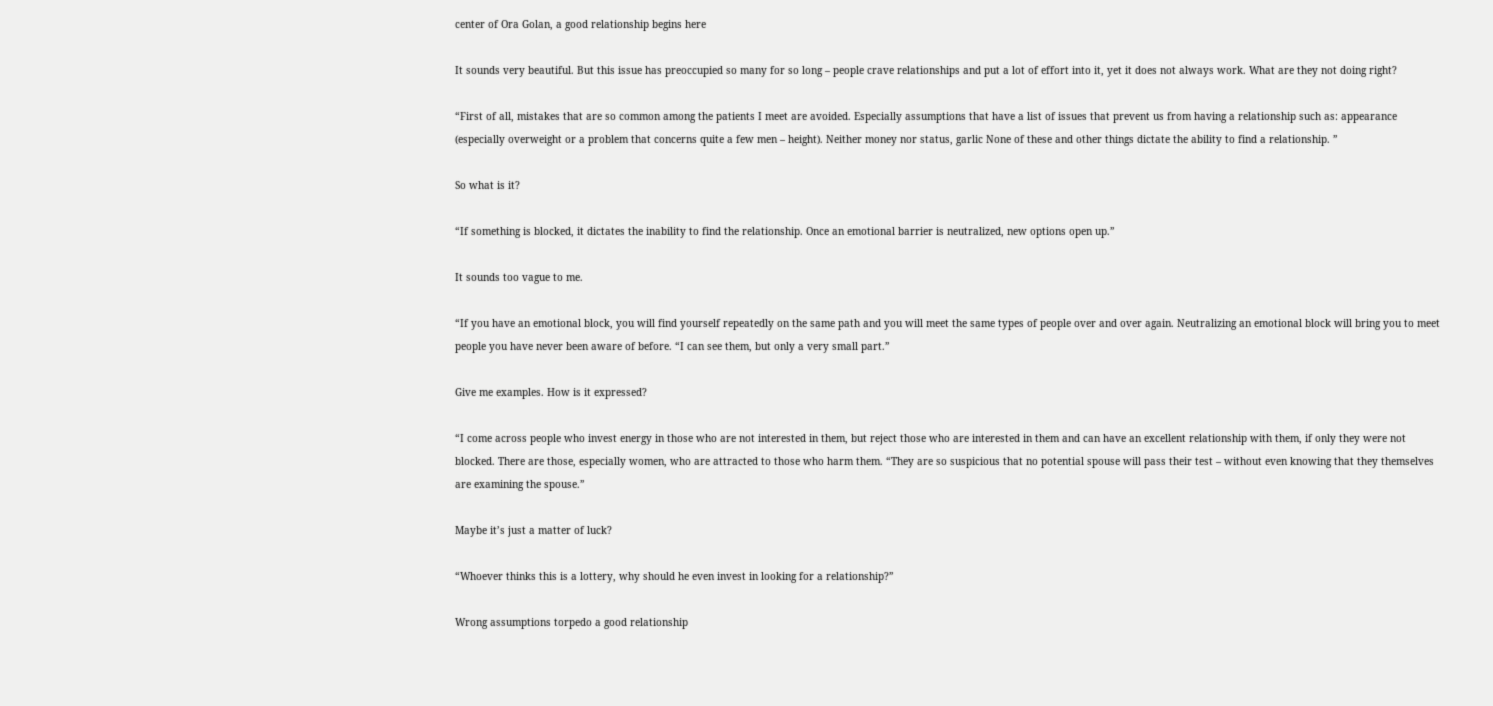center of Ora Golan, a good relationship begins here

It sounds very beautiful. But this issue has preoccupied so many for so long – people crave relationships and put a lot of effort into it, yet it does not always work. What are they not doing right?

“First of all, mistakes that are so common among the patients I meet are avoided. Especially assumptions that have a list of issues that prevent us from having a relationship such as: appearance (especially overweight or a problem that concerns quite a few men – height). Neither money nor status, garlic None of these and other things dictate the ability to find a relationship. ”

So what is it?

“If something is blocked, it dictates the inability to find the relationship. Once an emotional barrier is neutralized, new options open up.”

It sounds too vague to me.

“If you have an emotional block, you will find yourself repeatedly on the same path and you will meet the same types of people over and over again. Neutralizing an emotional block will bring you to meet people you have never been aware of before. “I can see them, but only a very small part.”

Give me examples. How is it expressed?

“I come across people who invest energy in those who are not interested in them, but reject those who are interested in them and can have an excellent relationship with them, if only they were not blocked. There are those, especially women, who are attracted to those who harm them. “They are so suspicious that no potential spouse will pass their test – without even knowing that they themselves are examining the spouse.”

Maybe it’s just a matter of luck?

“Whoever thinks this is a lottery, why should he even invest in looking for a relationship?”

Wrong assumptions torpedo a good relationship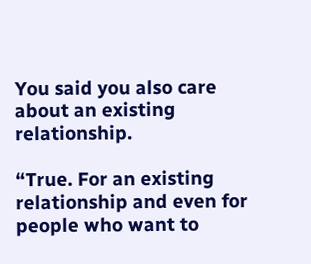You said you also care about an existing relationship.

“True. For an existing relationship and even for people who want to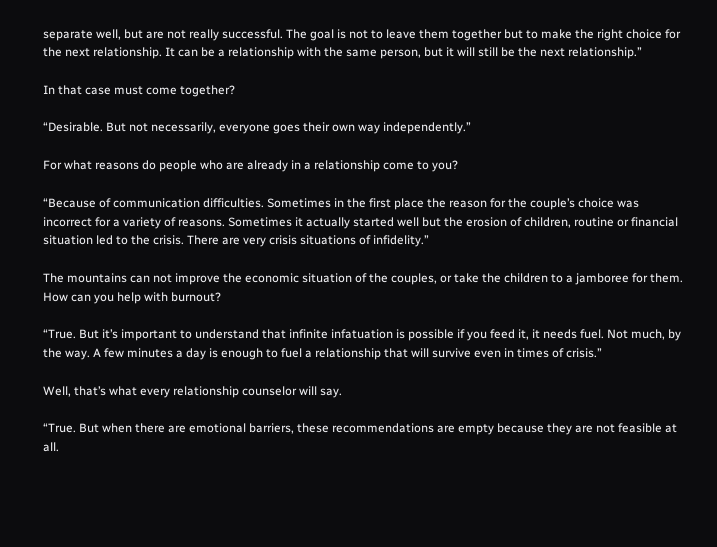separate well, but are not really successful. The goal is not to leave them together but to make the right choice for the next relationship. It can be a relationship with the same person, but it will still be the next relationship.”

In that case must come together?

“Desirable. But not necessarily, everyone goes their own way independently.”

For what reasons do people who are already in a relationship come to you?

“Because of communication difficulties. Sometimes in the first place the reason for the couple’s choice was incorrect for a variety of reasons. Sometimes it actually started well but the erosion of children, routine or financial situation led to the crisis. There are very crisis situations of infidelity.”

The mountains can not improve the economic situation of the couples, or take the children to a jamboree for them. How can you help with burnout?

“True. But it’s important to understand that infinite infatuation is possible if you feed it, it needs fuel. Not much, by the way. A few minutes a day is enough to fuel a relationship that will survive even in times of crisis.”

Well, that’s what every relationship counselor will say.

“True. But when there are emotional barriers, these recommendations are empty because they are not feasible at all.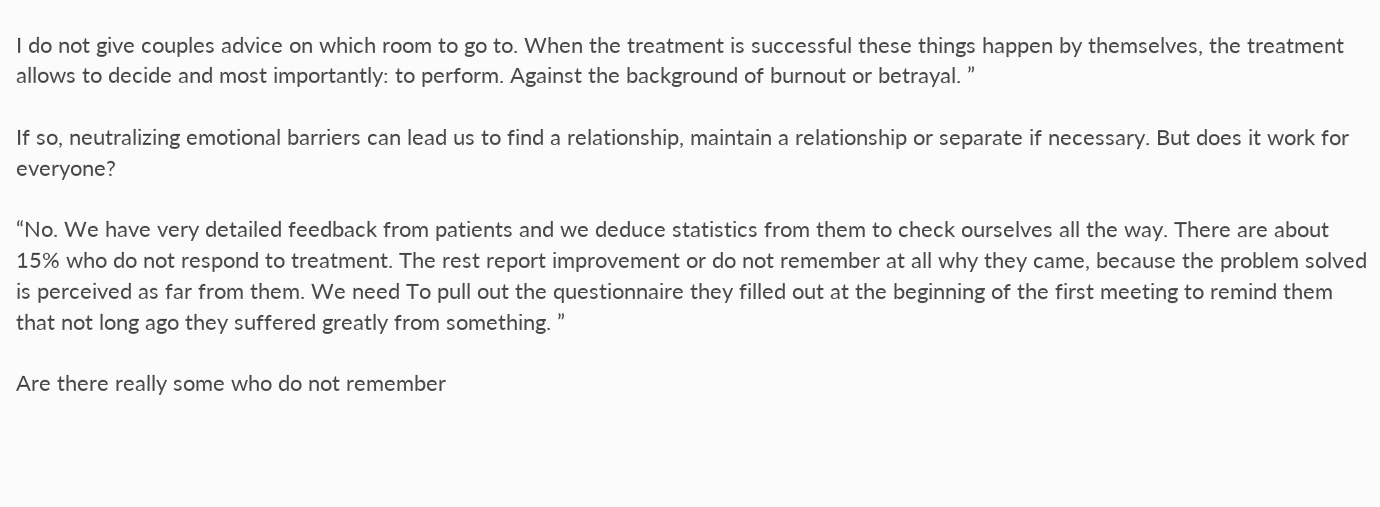I do not give couples advice on which room to go to. When the treatment is successful these things happen by themselves, the treatment allows to decide and most importantly: to perform. Against the background of burnout or betrayal. ”

If so, neutralizing emotional barriers can lead us to find a relationship, maintain a relationship or separate if necessary. But does it work for everyone?

“No. We have very detailed feedback from patients and we deduce statistics from them to check ourselves all the way. There are about 15% who do not respond to treatment. The rest report improvement or do not remember at all why they came, because the problem solved is perceived as far from them. We need To pull out the questionnaire they filled out at the beginning of the first meeting to remind them that not long ago they suffered greatly from something. ”

Are there really some who do not remember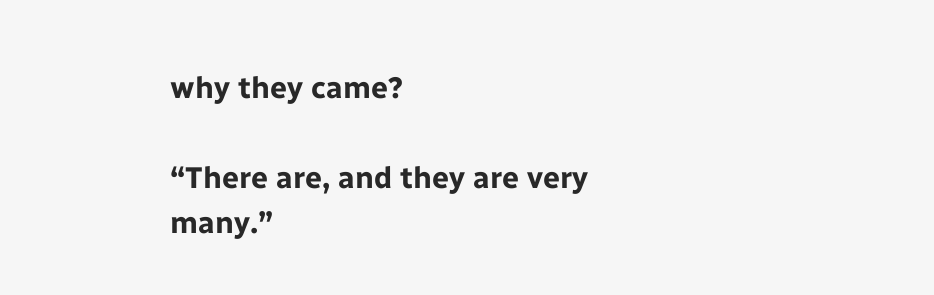why they came?

“There are, and they are very many.”